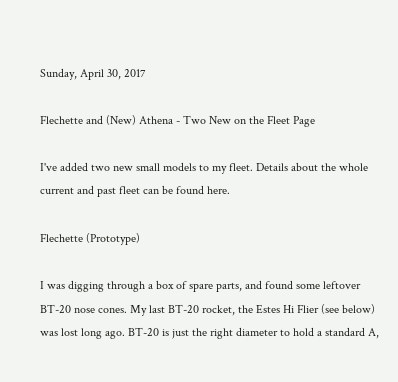Sunday, April 30, 2017

Flechette and (New) Athena - Two New on the Fleet Page

I've added two new small models to my fleet. Details about the whole current and past fleet can be found here.

Flechette (Prototype)

I was digging through a box of spare parts, and found some leftover BT-20 nose cones. My last BT-20 rocket, the Estes Hi Flier (see below) was lost long ago. BT-20 is just the right diameter to hold a standard A,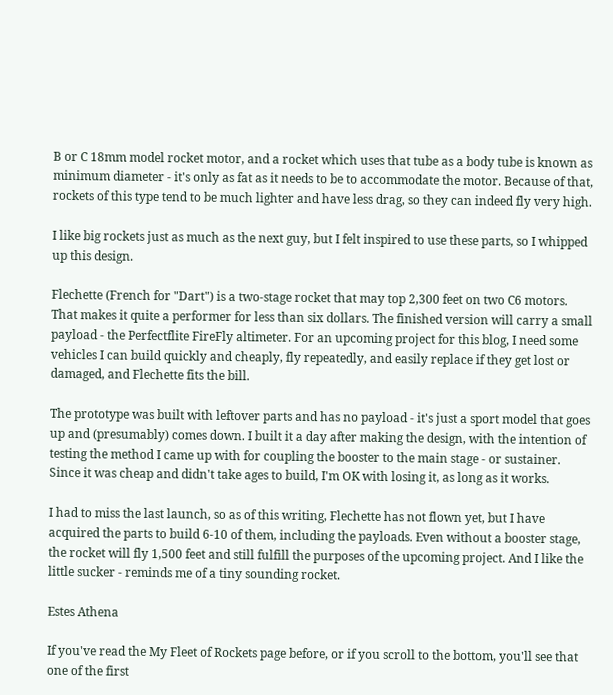B or C 18mm model rocket motor, and a rocket which uses that tube as a body tube is known as minimum diameter - it's only as fat as it needs to be to accommodate the motor. Because of that, rockets of this type tend to be much lighter and have less drag, so they can indeed fly very high.

I like big rockets just as much as the next guy, but I felt inspired to use these parts, so I whipped up this design.

Flechette (French for "Dart") is a two-stage rocket that may top 2,300 feet on two C6 motors. That makes it quite a performer for less than six dollars. The finished version will carry a small payload - the Perfectflite FireFly altimeter. For an upcoming project for this blog, I need some vehicles I can build quickly and cheaply, fly repeatedly, and easily replace if they get lost or damaged, and Flechette fits the bill.

The prototype was built with leftover parts and has no payload - it's just a sport model that goes up and (presumably) comes down. I built it a day after making the design, with the intention of testing the method I came up with for coupling the booster to the main stage - or sustainer. Since it was cheap and didn't take ages to build, I'm OK with losing it, as long as it works.

I had to miss the last launch, so as of this writing, Flechette has not flown yet, but I have acquired the parts to build 6-10 of them, including the payloads. Even without a booster stage, the rocket will fly 1,500 feet and still fulfill the purposes of the upcoming project. And I like the little sucker - reminds me of a tiny sounding rocket.

Estes Athena

If you've read the My Fleet of Rockets page before, or if you scroll to the bottom, you'll see that one of the first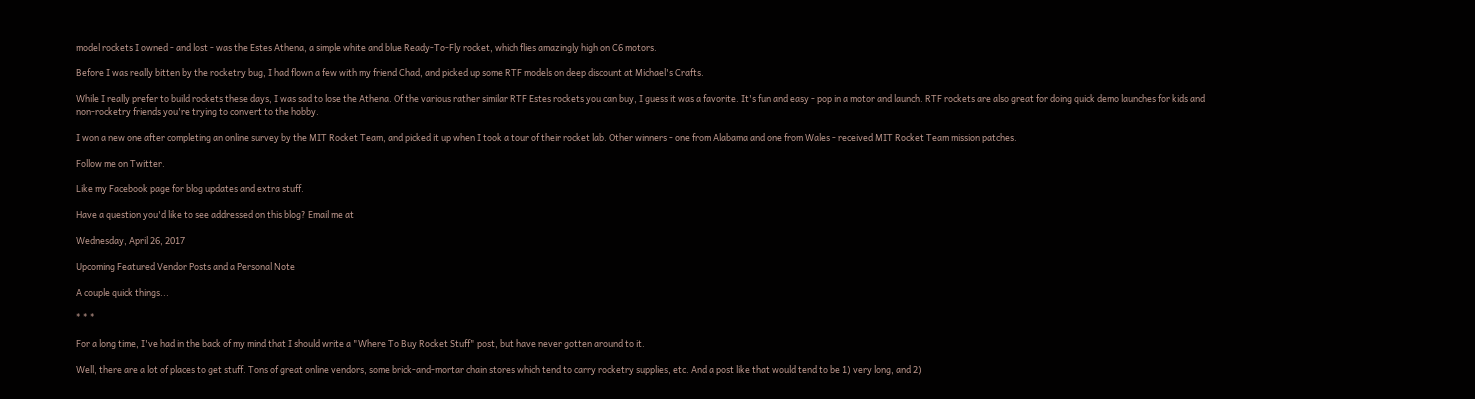model rockets I owned - and lost - was the Estes Athena, a simple white and blue Ready-To-Fly rocket, which flies amazingly high on C6 motors.

Before I was really bitten by the rocketry bug, I had flown a few with my friend Chad, and picked up some RTF models on deep discount at Michael's Crafts.

While I really prefer to build rockets these days, I was sad to lose the Athena. Of the various rather similar RTF Estes rockets you can buy, I guess it was a favorite. It's fun and easy - pop in a motor and launch. RTF rockets are also great for doing quick demo launches for kids and non-rocketry friends you're trying to convert to the hobby.

I won a new one after completing an online survey by the MIT Rocket Team, and picked it up when I took a tour of their rocket lab. Other winners - one from Alabama and one from Wales - received MIT Rocket Team mission patches.

Follow me on Twitter.

Like my Facebook page for blog updates and extra stuff.

Have a question you'd like to see addressed on this blog? Email me at

Wednesday, April 26, 2017

Upcoming Featured Vendor Posts and a Personal Note

A couple quick things...

* * *

For a long time, I've had in the back of my mind that I should write a "Where To Buy Rocket Stuff" post, but have never gotten around to it.

Well, there are a lot of places to get stuff. Tons of great online vendors, some brick-and-mortar chain stores which tend to carry rocketry supplies, etc. And a post like that would tend to be 1) very long, and 2)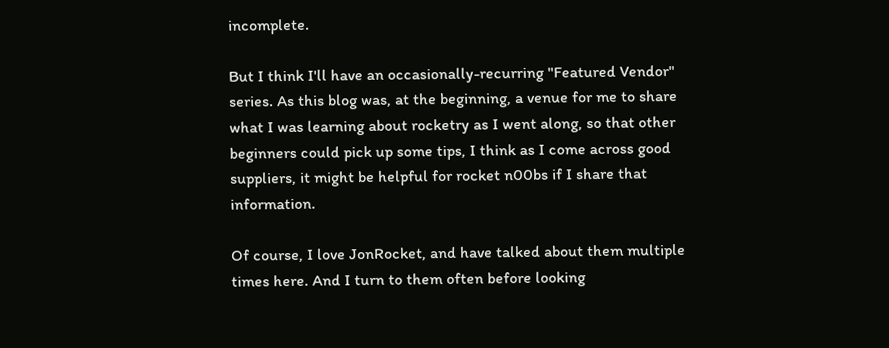incomplete.

But I think I'll have an occasionally-recurring "Featured Vendor" series. As this blog was, at the beginning, a venue for me to share what I was learning about rocketry as I went along, so that other beginners could pick up some tips, I think as I come across good suppliers, it might be helpful for rocket n00bs if I share that information.

Of course, I love JonRocket, and have talked about them multiple times here. And I turn to them often before looking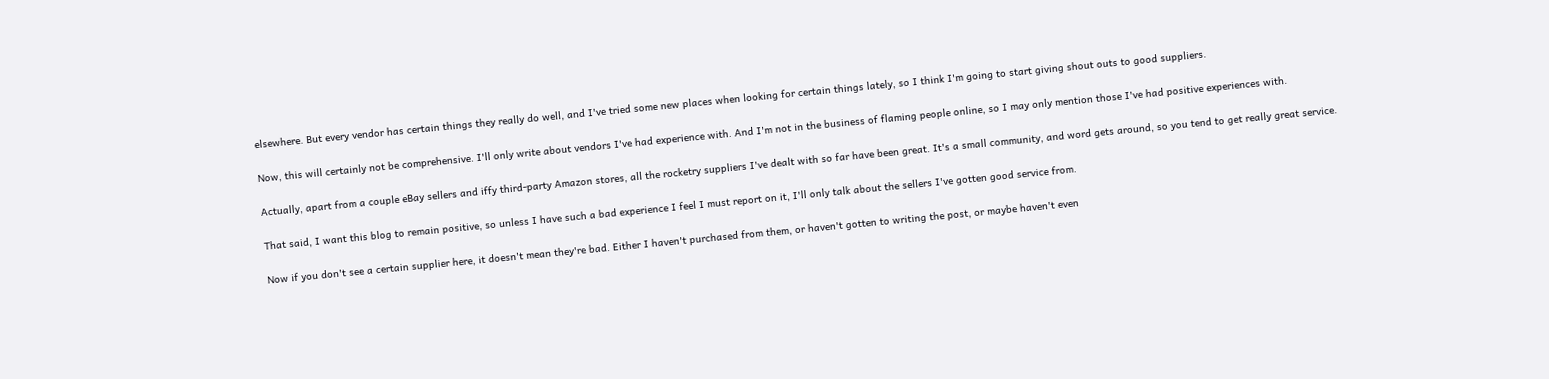elsewhere. But every vendor has certain things they really do well, and I've tried some new places when looking for certain things lately, so I think I'm going to start giving shout outs to good suppliers.

Now, this will certainly not be comprehensive. I'll only write about vendors I've had experience with. And I'm not in the business of flaming people online, so I may only mention those I've had positive experiences with.

Actually, apart from a couple eBay sellers and iffy third-party Amazon stores, all the rocketry suppliers I've dealt with so far have been great. It's a small community, and word gets around, so you tend to get really great service.

That said, I want this blog to remain positive, so unless I have such a bad experience I feel I must report on it, I'll only talk about the sellers I've gotten good service from.

Now if you don't see a certain supplier here, it doesn't mean they're bad. Either I haven't purchased from them, or haven't gotten to writing the post, or maybe haven't even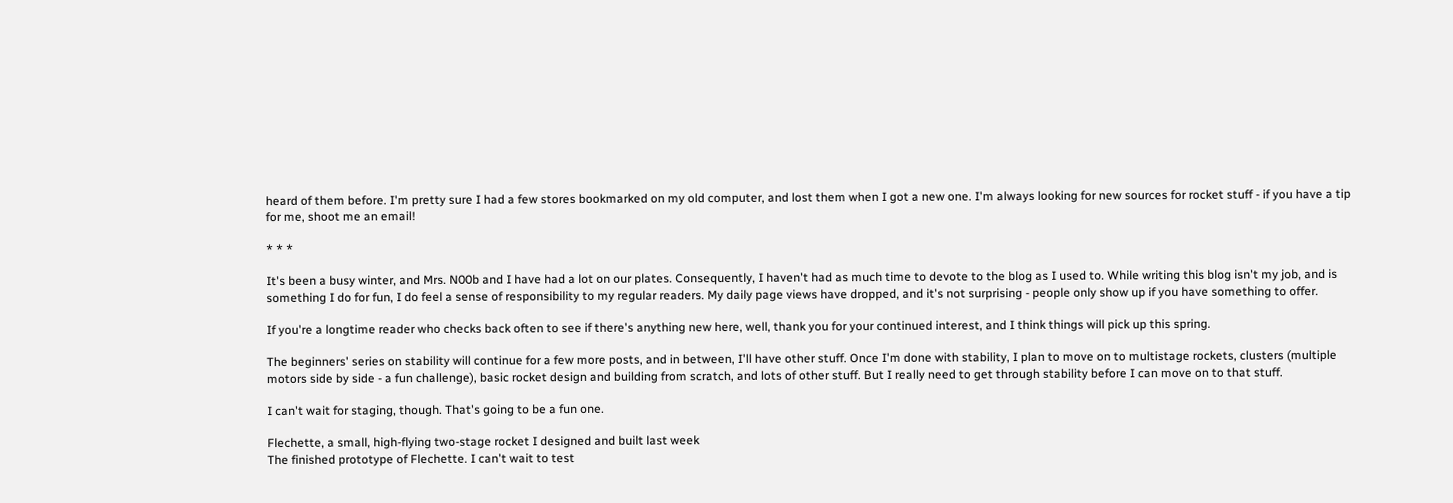heard of them before. I'm pretty sure I had a few stores bookmarked on my old computer, and lost them when I got a new one. I'm always looking for new sources for rocket stuff - if you have a tip for me, shoot me an email!

* * *

It's been a busy winter, and Mrs. N00b and I have had a lot on our plates. Consequently, I haven't had as much time to devote to the blog as I used to. While writing this blog isn't my job, and is something I do for fun, I do feel a sense of responsibility to my regular readers. My daily page views have dropped, and it's not surprising - people only show up if you have something to offer.

If you're a longtime reader who checks back often to see if there's anything new here, well, thank you for your continued interest, and I think things will pick up this spring.

The beginners' series on stability will continue for a few more posts, and in between, I'll have other stuff. Once I'm done with stability, I plan to move on to multistage rockets, clusters (multiple motors side by side - a fun challenge), basic rocket design and building from scratch, and lots of other stuff. But I really need to get through stability before I can move on to that stuff.

I can't wait for staging, though. That's going to be a fun one.

Flechette, a small, high-flying two-stage rocket I designed and built last week
The finished prototype of Flechette. I can't wait to test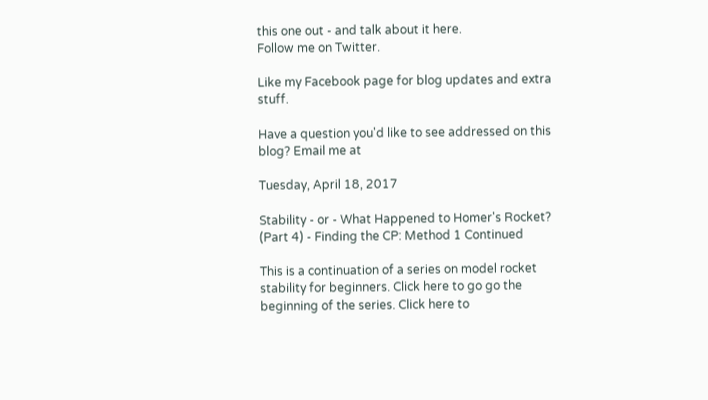this one out - and talk about it here.
Follow me on Twitter.

Like my Facebook page for blog updates and extra stuff.

Have a question you'd like to see addressed on this blog? Email me at

Tuesday, April 18, 2017

Stability - or - What Happened to Homer's Rocket? (Part 4) - Finding the CP: Method 1 Continued

This is a continuation of a series on model rocket stability for beginners. Click here to go go the beginning of the series. Click here to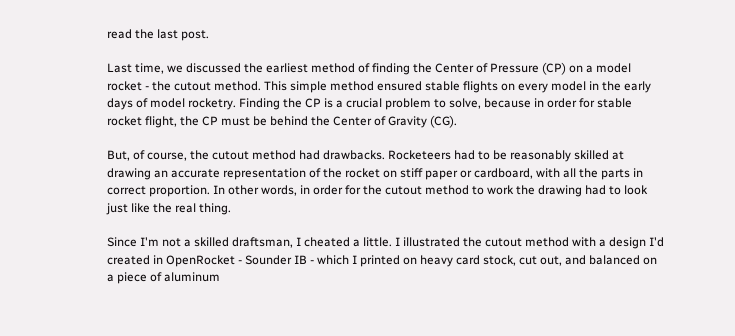read the last post.

Last time, we discussed the earliest method of finding the Center of Pressure (CP) on a model rocket - the cutout method. This simple method ensured stable flights on every model in the early days of model rocketry. Finding the CP is a crucial problem to solve, because in order for stable rocket flight, the CP must be behind the Center of Gravity (CG).

But, of course, the cutout method had drawbacks. Rocketeers had to be reasonably skilled at drawing an accurate representation of the rocket on stiff paper or cardboard, with all the parts in correct proportion. In other words, in order for the cutout method to work the drawing had to look just like the real thing.

Since I'm not a skilled draftsman, I cheated a little. I illustrated the cutout method with a design I'd created in OpenRocket - Sounder IB - which I printed on heavy card stock, cut out, and balanced on a piece of aluminum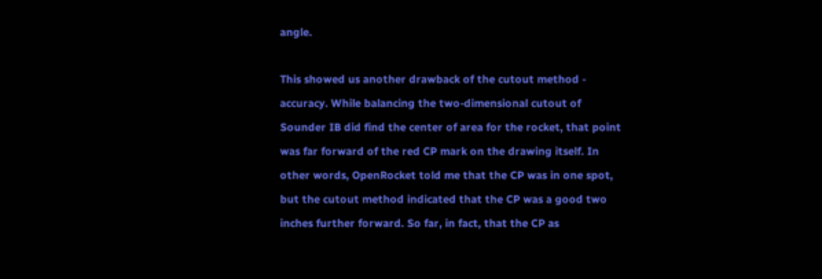angle.

This showed us another drawback of the cutout method - accuracy. While balancing the two-dimensional cutout of Sounder IB did find the center of area for the rocket, that point was far forward of the red CP mark on the drawing itself. In other words, OpenRocket told me that the CP was in one spot, but the cutout method indicated that the CP was a good two inches further forward. So far, in fact, that the CP as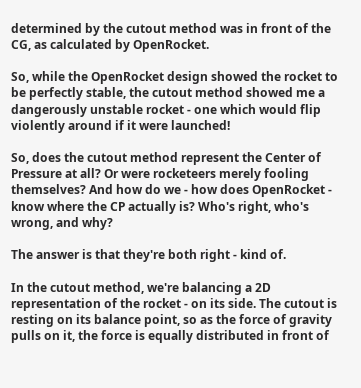determined by the cutout method was in front of the CG, as calculated by OpenRocket.

So, while the OpenRocket design showed the rocket to be perfectly stable, the cutout method showed me a dangerously unstable rocket - one which would flip violently around if it were launched!

So, does the cutout method represent the Center of Pressure at all? Or were rocketeers merely fooling themselves? And how do we - how does OpenRocket - know where the CP actually is? Who's right, who's wrong, and why?

The answer is that they're both right - kind of.

In the cutout method, we're balancing a 2D representation of the rocket - on its side. The cutout is resting on its balance point, so as the force of gravity pulls on it, the force is equally distributed in front of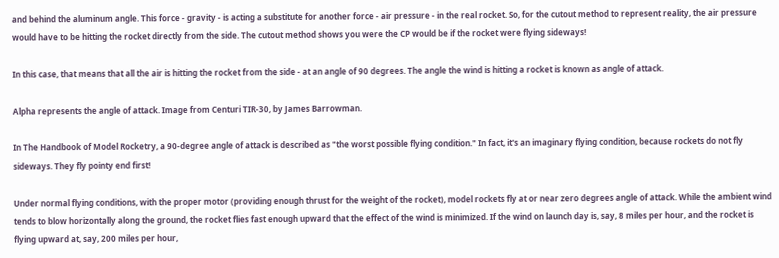and behind the aluminum angle. This force - gravity - is acting a substitute for another force - air pressure - in the real rocket. So, for the cutout method to represent reality, the air pressure would have to be hitting the rocket directly from the side. The cutout method shows you were the CP would be if the rocket were flying sideways!

In this case, that means that all the air is hitting the rocket from the side - at an angle of 90 degrees. The angle the wind is hitting a rocket is known as angle of attack.

Alpha represents the angle of attack. Image from Centuri TIR-30, by James Barrowman.

In The Handbook of Model Rocketry, a 90-degree angle of attack is described as "the worst possible flying condition." In fact, it's an imaginary flying condition, because rockets do not fly sideways. They fly pointy end first!

Under normal flying conditions, with the proper motor (providing enough thrust for the weight of the rocket), model rockets fly at or near zero degrees angle of attack. While the ambient wind tends to blow horizontally along the ground, the rocket flies fast enough upward that the effect of the wind is minimized. If the wind on launch day is, say, 8 miles per hour, and the rocket is flying upward at, say, 200 miles per hour,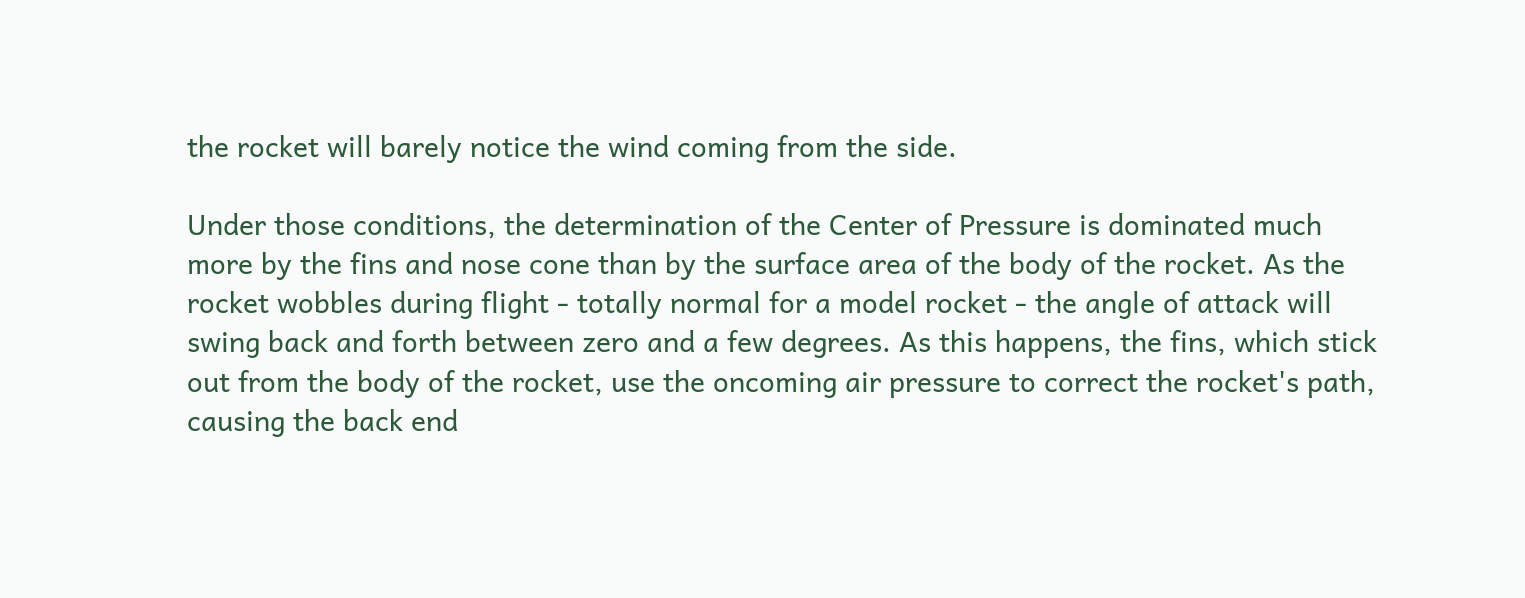the rocket will barely notice the wind coming from the side.

Under those conditions, the determination of the Center of Pressure is dominated much more by the fins and nose cone than by the surface area of the body of the rocket. As the rocket wobbles during flight - totally normal for a model rocket - the angle of attack will swing back and forth between zero and a few degrees. As this happens, the fins, which stick out from the body of the rocket, use the oncoming air pressure to correct the rocket's path, causing the back end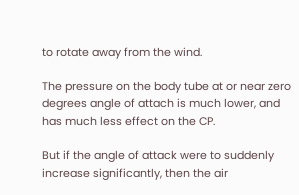to rotate away from the wind.

The pressure on the body tube at or near zero degrees angle of attach is much lower, and has much less effect on the CP.

But if the angle of attack were to suddenly increase significantly, then the air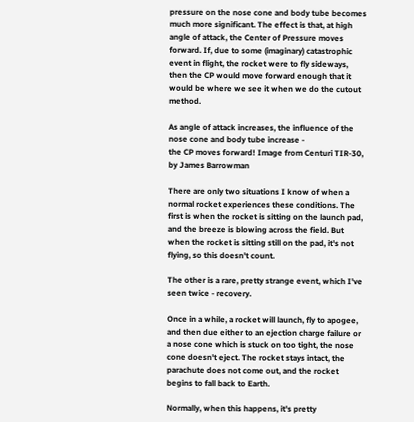pressure on the nose cone and body tube becomes much more significant. The effect is that, at high angle of attack, the Center of Pressure moves forward. If, due to some (imaginary) catastrophic event in flight, the rocket were to fly sideways, then the CP would move forward enough that it would be where we see it when we do the cutout method.

As angle of attack increases, the influence of the nose cone and body tube increase -
the CP moves forward! Image from Centuri TIR-30, by James Barrowman

There are only two situations I know of when a normal rocket experiences these conditions. The first is when the rocket is sitting on the launch pad, and the breeze is blowing across the field. But when the rocket is sitting still on the pad, it's not flying, so this doesn't count.

The other is a rare, pretty strange event, which I've seen twice - recovery.

Once in a while, a rocket will launch, fly to apogee, and then due either to an ejection charge failure or a nose cone which is stuck on too tight, the nose cone doesn't eject. The rocket stays intact, the parachute does not come out, and the rocket begins to fall back to Earth.

Normally, when this happens, it's pretty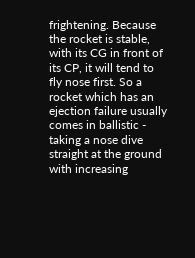frightening. Because the rocket is stable, with its CG in front of its CP, it will tend to fly nose first. So a rocket which has an ejection failure usually comes in ballistic - taking a nose dive straight at the ground with increasing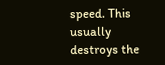speed. This usually destroys the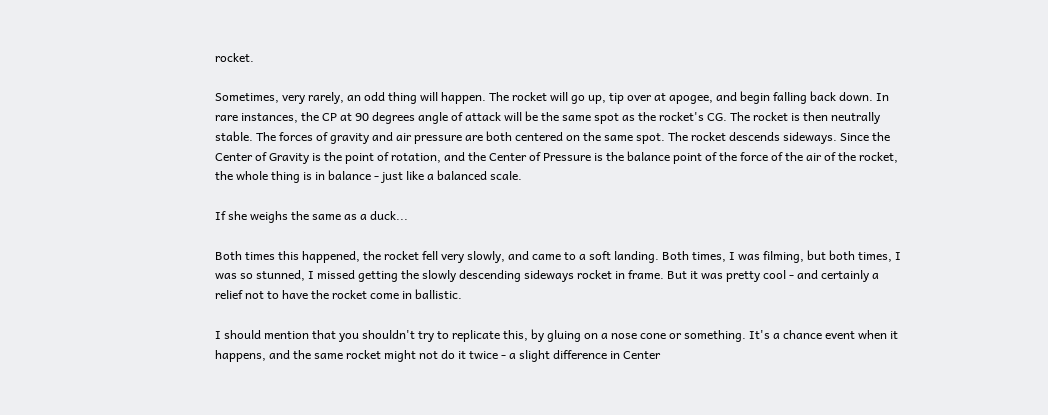rocket.

Sometimes, very rarely, an odd thing will happen. The rocket will go up, tip over at apogee, and begin falling back down. In rare instances, the CP at 90 degrees angle of attack will be the same spot as the rocket's CG. The rocket is then neutrally stable. The forces of gravity and air pressure are both centered on the same spot. The rocket descends sideways. Since the Center of Gravity is the point of rotation, and the Center of Pressure is the balance point of the force of the air of the rocket, the whole thing is in balance - just like a balanced scale.

If she weighs the same as a duck...

Both times this happened, the rocket fell very slowly, and came to a soft landing. Both times, I was filming, but both times, I was so stunned, I missed getting the slowly descending sideways rocket in frame. But it was pretty cool - and certainly a relief not to have the rocket come in ballistic.

I should mention that you shouldn't try to replicate this, by gluing on a nose cone or something. It's a chance event when it happens, and the same rocket might not do it twice - a slight difference in Center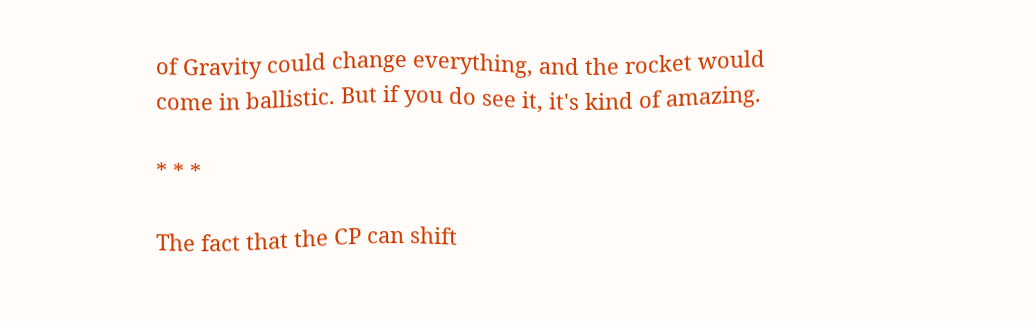of Gravity could change everything, and the rocket would come in ballistic. But if you do see it, it's kind of amazing.

* * *

The fact that the CP can shift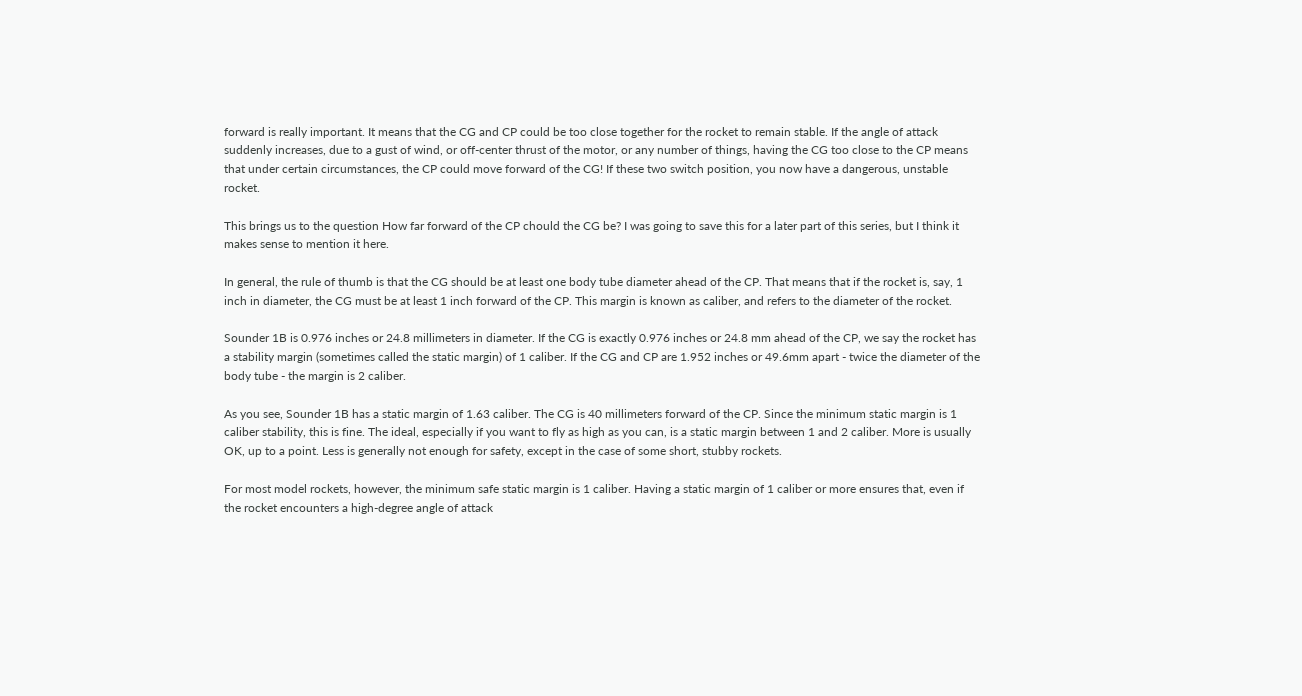forward is really important. It means that the CG and CP could be too close together for the rocket to remain stable. If the angle of attack suddenly increases, due to a gust of wind, or off-center thrust of the motor, or any number of things, having the CG too close to the CP means that under certain circumstances, the CP could move forward of the CG! If these two switch position, you now have a dangerous, unstable rocket.

This brings us to the question How far forward of the CP chould the CG be? I was going to save this for a later part of this series, but I think it makes sense to mention it here.

In general, the rule of thumb is that the CG should be at least one body tube diameter ahead of the CP. That means that if the rocket is, say, 1 inch in diameter, the CG must be at least 1 inch forward of the CP. This margin is known as caliber, and refers to the diameter of the rocket.

Sounder 1B is 0.976 inches or 24.8 millimeters in diameter. If the CG is exactly 0.976 inches or 24.8 mm ahead of the CP, we say the rocket has a stability margin (sometimes called the static margin) of 1 caliber. If the CG and CP are 1.952 inches or 49.6mm apart - twice the diameter of the body tube - the margin is 2 caliber.

As you see, Sounder 1B has a static margin of 1.63 caliber. The CG is 40 millimeters forward of the CP. Since the minimum static margin is 1 caliber stability, this is fine. The ideal, especially if you want to fly as high as you can, is a static margin between 1 and 2 caliber. More is usually OK, up to a point. Less is generally not enough for safety, except in the case of some short, stubby rockets.

For most model rockets, however, the minimum safe static margin is 1 caliber. Having a static margin of 1 caliber or more ensures that, even if the rocket encounters a high-degree angle of attack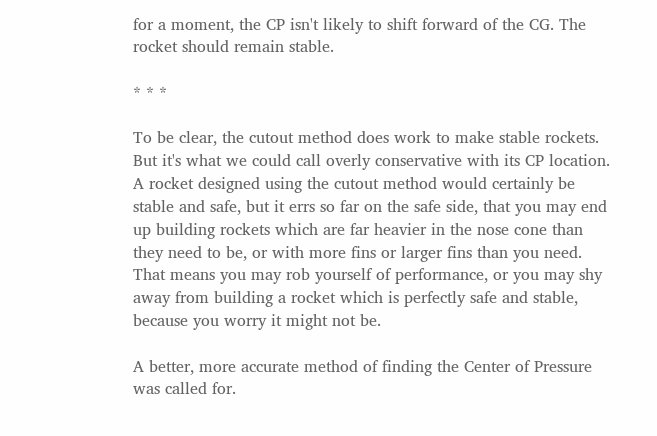for a moment, the CP isn't likely to shift forward of the CG. The rocket should remain stable.

* * *

To be clear, the cutout method does work to make stable rockets. But it's what we could call overly conservative with its CP location. A rocket designed using the cutout method would certainly be stable and safe, but it errs so far on the safe side, that you may end up building rockets which are far heavier in the nose cone than they need to be, or with more fins or larger fins than you need. That means you may rob yourself of performance, or you may shy away from building a rocket which is perfectly safe and stable, because you worry it might not be.

A better, more accurate method of finding the Center of Pressure was called for.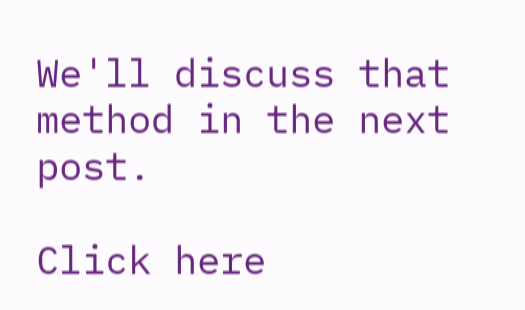We'll discuss that method in the next post.

Click here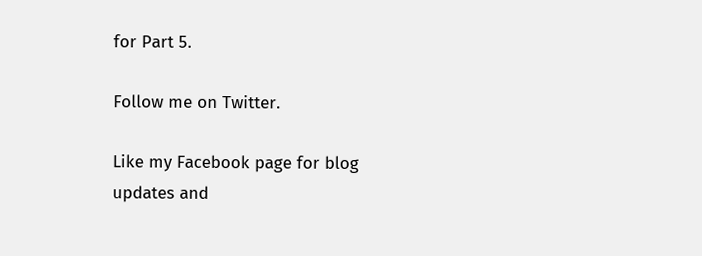for Part 5.

Follow me on Twitter.

Like my Facebook page for blog updates and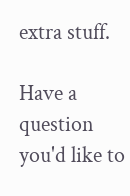extra stuff.

Have a question you'd like to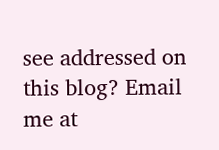see addressed on this blog? Email me at